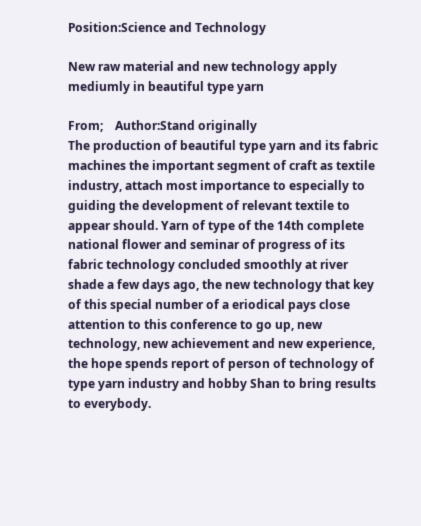Position:Science and Technology

New raw material and new technology apply mediumly in beautiful type yarn

From;    Author:Stand originally
The production of beautiful type yarn and its fabric machines the important segment of craft as textile industry, attach most importance to especially to guiding the development of relevant textile to appear should. Yarn of type of the 14th complete national flower and seminar of progress of its fabric technology concluded smoothly at river shade a few days ago, the new technology that key of this special number of a eriodical pays close attention to this conference to go up, new technology, new achievement and new experience, the hope spends report of person of technology of type yarn industry and hobby Shan to bring results to everybody.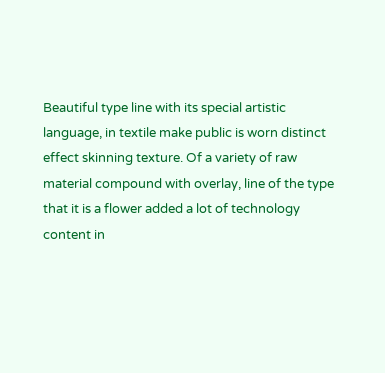Beautiful type line with its special artistic language, in textile make public is worn distinct effect skinning texture. Of a variety of raw material compound with overlay, line of the type that it is a flower added a lot of technology content in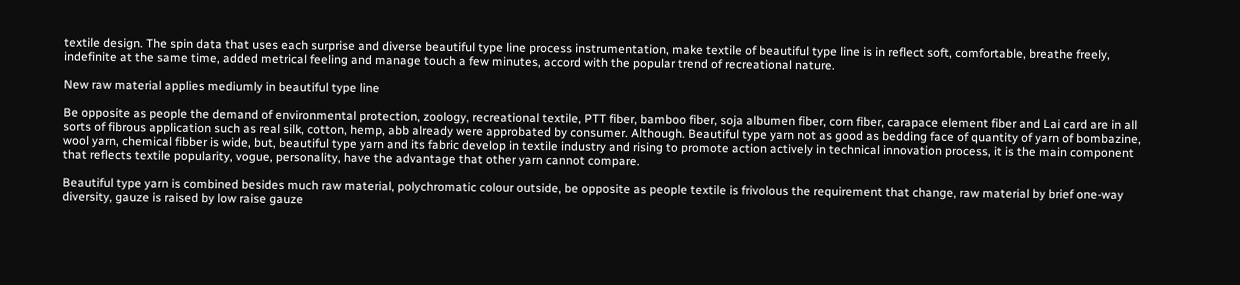textile design. The spin data that uses each surprise and diverse beautiful type line process instrumentation, make textile of beautiful type line is in reflect soft, comfortable, breathe freely, indefinite at the same time, added metrical feeling and manage touch a few minutes, accord with the popular trend of recreational nature.

New raw material applies mediumly in beautiful type line

Be opposite as people the demand of environmental protection, zoology, recreational textile, PTT fiber, bamboo fiber, soja albumen fiber, corn fiber, carapace element fiber and Lai card are in all sorts of fibrous application such as real silk, cotton, hemp, abb already were approbated by consumer. Although. Beautiful type yarn not as good as bedding face of quantity of yarn of bombazine, wool yarn, chemical fibber is wide, but, beautiful type yarn and its fabric develop in textile industry and rising to promote action actively in technical innovation process, it is the main component that reflects textile popularity, vogue, personality, have the advantage that other yarn cannot compare.

Beautiful type yarn is combined besides much raw material, polychromatic colour outside, be opposite as people textile is frivolous the requirement that change, raw material by brief one-way diversity, gauze is raised by low raise gauze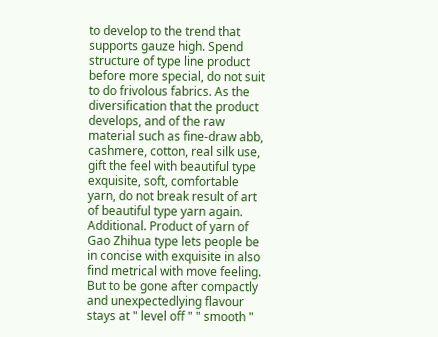to develop to the trend that supports gauze high. Spend structure of type line product before more special, do not suit to do frivolous fabrics. As the diversification that the product develops, and of the raw material such as fine-draw abb, cashmere, cotton, real silk use, gift the feel with beautiful type exquisite, soft, comfortable yarn, do not break result of art of beautiful type yarn again. Additional. Product of yarn of Gao Zhihua type lets people be in concise with exquisite in also find metrical with move feeling. But to be gone after compactly and unexpectedlying flavour stays at " level off " " smooth "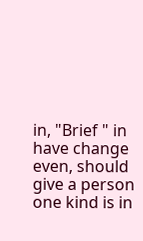in, "Brief " in have change even, should give a person one kind is in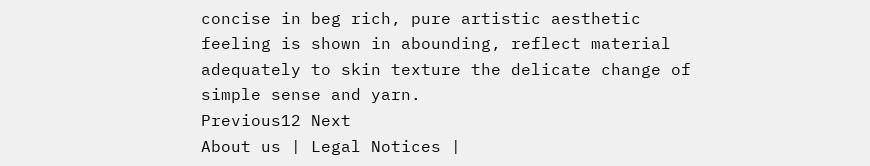concise in beg rich, pure artistic aesthetic feeling is shown in abounding, reflect material adequately to skin texture the delicate change of simple sense and yarn.
Previous12 Next
About us | Legal Notices |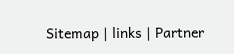Sitemap | links | Partner